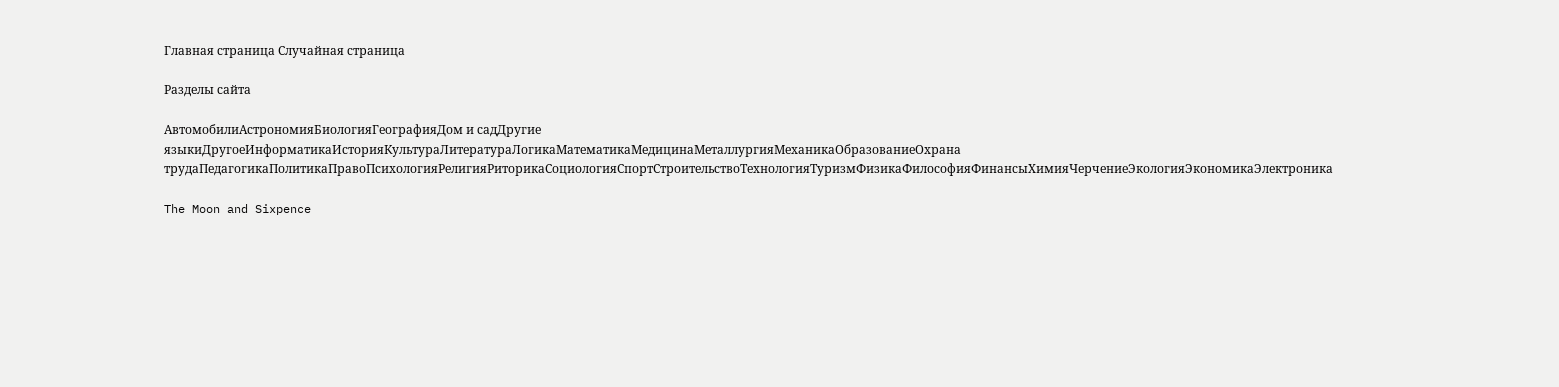Главная страница Случайная страница

Разделы сайта

АвтомобилиАстрономияБиологияГеографияДом и садДругие языкиДругоеИнформатикаИсторияКультураЛитератураЛогикаМатематикаМедицинаМеталлургияМеханикаОбразованиеОхрана трудаПедагогикаПолитикаПравоПсихологияРелигияРиторикаСоциологияСпортСтроительствоТехнологияТуризмФизикаФилософияФинансыХимияЧерчениеЭкологияЭкономикаЭлектроника

The Moon and Sixpence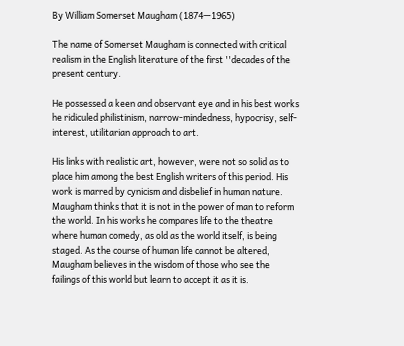By William Somerset Maugham (1874—1965)

The name of Somerset Maugham is connected with critical realism in the English literature of the first ''decades of the present century.

He possessed a keen and observant eye and in his best works he ridiculed philistinism, narrow-mindedness, hypocrisy, self-interest, utilitarian approach to art.

His links with realistic art, however, were not so solid as to place him among the best English writers of this period. His work is marred by cynicism and disbelief in human nature. Maugham thinks that it is not in the power of man to reform the world. In his works he compares life to the theatre where human comedy, as old as the world itself, is being staged. As the course of human life cannot be altered, Maugham believes in the wisdom of those who see the failings of this world but learn to accept it as it is.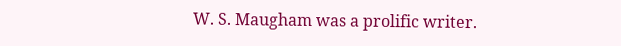W. S. Maugham was a prolific writer.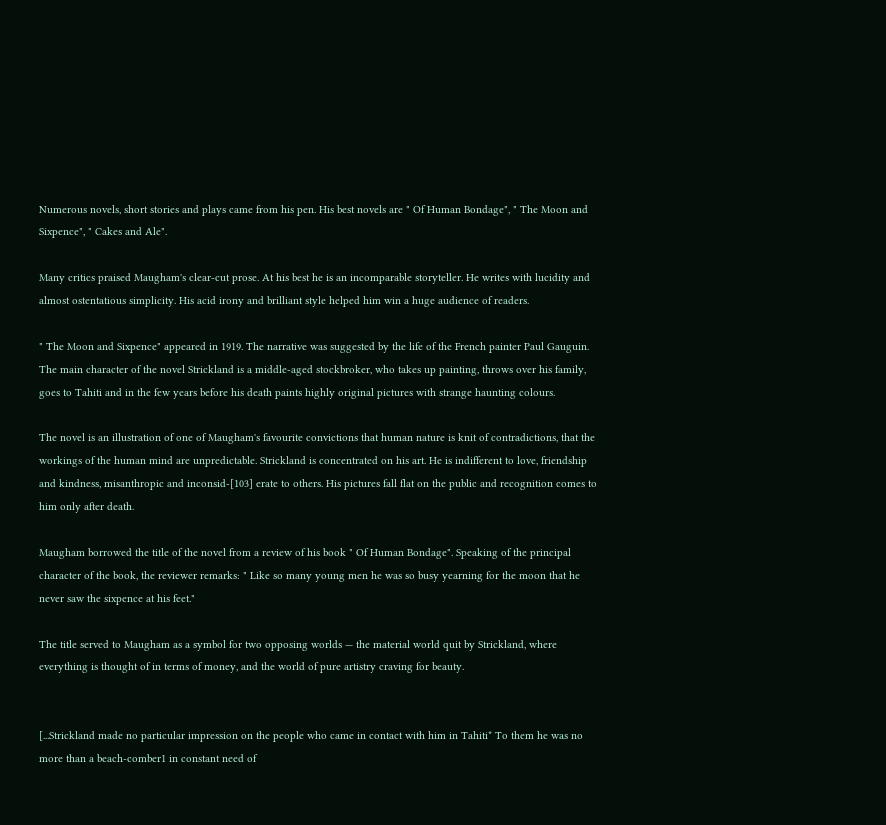Numerous novels, short stories and plays came from his pen. His best novels are " Of Human Bondage", " The Moon and Sixpence", " Cakes and Ale".

Many critics praised Maugham's clear-cut prose. At his best he is an incomparable storyteller. He writes with lucidity and almost ostentatious simplicity. His acid irony and brilliant style helped him win a huge audience of readers.

" The Moon and Sixpence" appeared in 1919. The narrative was suggested by the life of the French painter Paul Gauguin. The main character of the novel Strickland is a middle-aged stockbroker, who takes up painting, throws over his family, goes to Tahiti and in the few years before his death paints highly original pictures with strange haunting colours.

The novel is an illustration of one of Maugham's favourite convictions that human nature is knit of contradictions, that the workings of the human mind are unpredictable. Strickland is concentrated on his art. He is indifferent to love, friendship and kindness, misanthropic and inconsid-[103] erate to others. His pictures fall flat on the public and recognition comes to him only after death.

Maugham borrowed the title of the novel from a review of his book " Of Human Bondage". Speaking of the principal character of the book, the reviewer remarks: " Like so many young men he was so busy yearning for the moon that he never saw the sixpence at his feet."

The title served to Maugham as a symbol for two opposing worlds — the material world quit by Strickland, where everything is thought of in terms of money, and the world of pure artistry craving for beauty.


[...Strickland made no particular impression on the people who came in contact with him in Tahiti* To them he was no more than a beach-comber1 in constant need of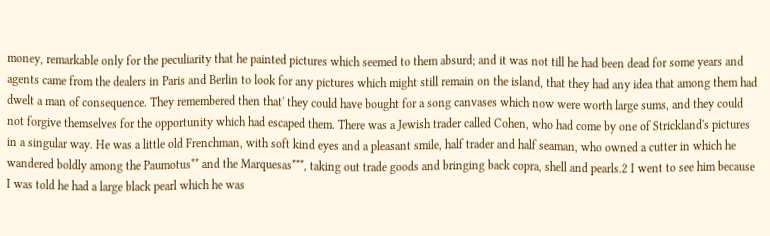money, remarkable only for the peculiarity that he painted pictures which seemed to them absurd; and it was not till he had been dead for some years and agents came from the dealers in Paris and Berlin to look for any pictures which might still remain on the island, that they had any idea that among them had dwelt a man of consequence. They remembered then that' they could have bought for a song canvases which now were worth large sums, and they could not forgive themselves for the opportunity which had escaped them. There was a Jewish trader called Cohen, who had come by one of Strickland's pictures in a singular way. He was a little old Frenchman, with soft kind eyes and a pleasant smile, half trader and half seaman, who owned a cutter in which he wandered boldly among the Paumotus** and the Marquesas***, taking out trade goods and bringing back copra, shell and pearls.2 I went to see him because I was told he had a large black pearl which he was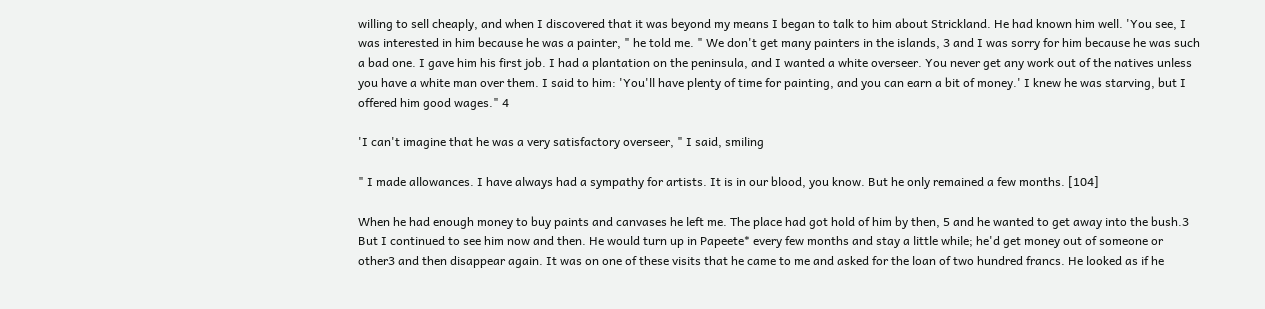willing to sell cheaply, and when I discovered that it was beyond my means I began to talk to him about Strickland. He had known him well. 'You see, I was interested in him because he was a painter, " he told me. " We don't get many painters in the islands, 3 and I was sorry for him because he was such a bad one. I gave him his first job. I had a plantation on the peninsula, and I wanted a white overseer. You never get any work out of the natives unless you have a white man over them. I said to him: 'You'll have plenty of time for painting, and you can earn a bit of money.' I knew he was starving, but I offered him good wages." 4

'I can't imagine that he was a very satisfactory overseer, " I said, smiling

" I made allowances. I have always had a sympathy for artists. It is in our blood, you know. But he only remained a few months. [104]

When he had enough money to buy paints and canvases he left me. The place had got hold of him by then, 5 and he wanted to get away into the bush.3 But I continued to see him now and then. He would turn up in Papeete* every few months and stay a little while; he'd get money out of someone or other3 and then disappear again. It was on one of these visits that he came to me and asked for the loan of two hundred francs. He looked as if he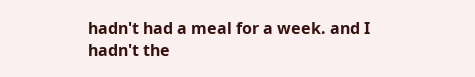hadn't had a meal for a week. and I hadn't the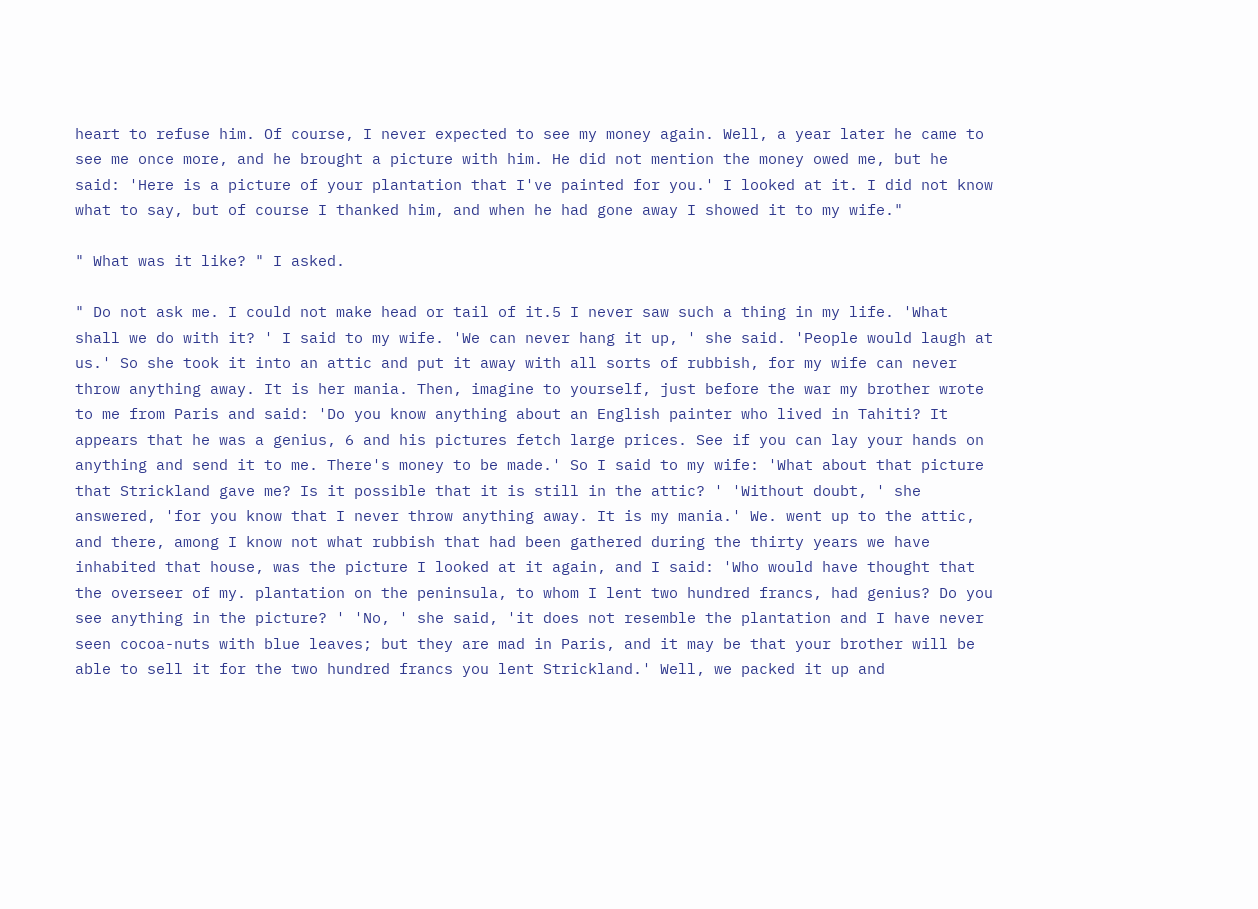heart to refuse him. Of course, I never expected to see my money again. Well, a year later he came to see me once more, and he brought a picture with him. He did not mention the money owed me, but he said: 'Here is a picture of your plantation that I've painted for you.' I looked at it. I did not know what to say, but of course I thanked him, and when he had gone away I showed it to my wife."

" What was it like? " I asked.

" Do not ask me. I could not make head or tail of it.5 I never saw such a thing in my life. 'What shall we do with it? ' I said to my wife. 'We can never hang it up, ' she said. 'People would laugh at us.' So she took it into an attic and put it away with all sorts of rubbish, for my wife can never throw anything away. It is her mania. Then, imagine to yourself, just before the war my brother wrote to me from Paris and said: 'Do you know anything about an English painter who lived in Tahiti? It appears that he was a genius, 6 and his pictures fetch large prices. See if you can lay your hands on anything and send it to me. There's money to be made.' So I said to my wife: 'What about that picture that Strickland gave me? Is it possible that it is still in the attic? ' 'Without doubt, ' she answered, 'for you know that I never throw anything away. It is my mania.' We. went up to the attic, and there, among I know not what rubbish that had been gathered during the thirty years we have inhabited that house, was the picture I looked at it again, and I said: 'Who would have thought that the overseer of my. plantation on the peninsula, to whom I lent two hundred francs, had genius? Do you see anything in the picture? ' 'No, ' she said, 'it does not resemble the plantation and I have never seen cocoa-nuts with blue leaves; but they are mad in Paris, and it may be that your brother will be able to sell it for the two hundred francs you lent Strickland.' Well, we packed it up and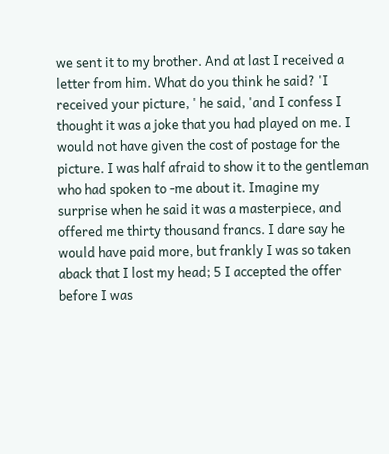we sent it to my brother. And at last I received a letter from him. What do you think he said? 'I received your picture, ' he said, 'and I confess I thought it was a joke that you had played on me. I would not have given the cost of postage for the picture. I was half afraid to show it to the gentleman who had spoken to -me about it. Imagine my surprise when he said it was a masterpiece, and offered me thirty thousand francs. I dare say he would have paid more, but frankly I was so taken aback that I lost my head; 5 I accepted the offer before I was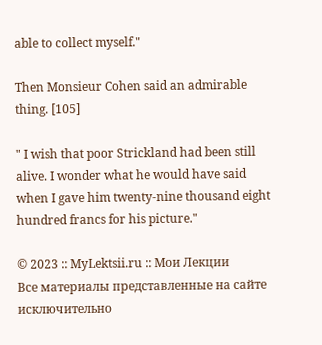able to collect myself."

Then Monsieur Cohen said an admirable thing. [105]

" I wish that poor Strickland had been still alive. I wonder what he would have said when I gave him twenty-nine thousand eight hundred francs for his picture."

© 2023 :: MyLektsii.ru :: Мои Лекции
Все материалы представленные на сайте исключительно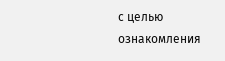с целью ознакомления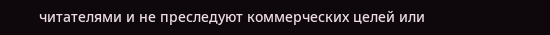читателями и не преследуют коммерческих целей или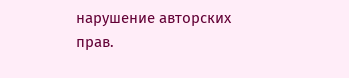нарушение авторских прав.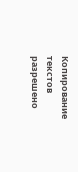Копирование текстов разрешено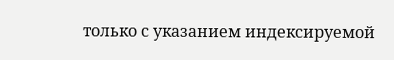только с указанием индексируемой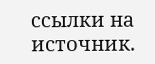ссылки на источник.